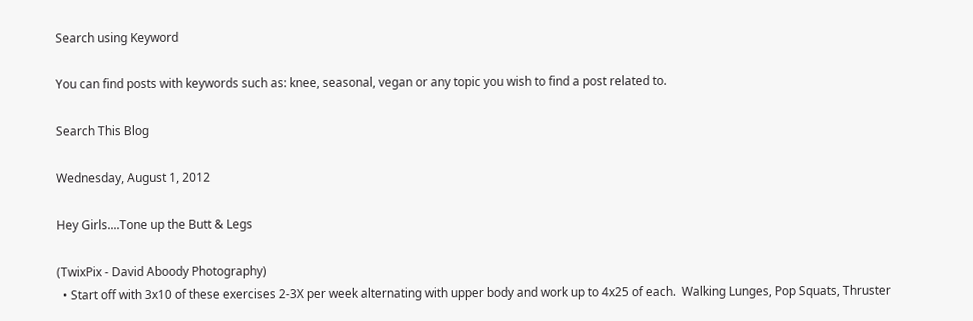Search using Keyword

You can find posts with keywords such as: knee, seasonal, vegan or any topic you wish to find a post related to.

Search This Blog

Wednesday, August 1, 2012

Hey Girls....Tone up the Butt & Legs

(TwixPix - David Aboody Photography)
  • Start off with 3x10 of these exercises 2-3X per week alternating with upper body and work up to 4x25 of each.  Walking Lunges, Pop Squats, Thruster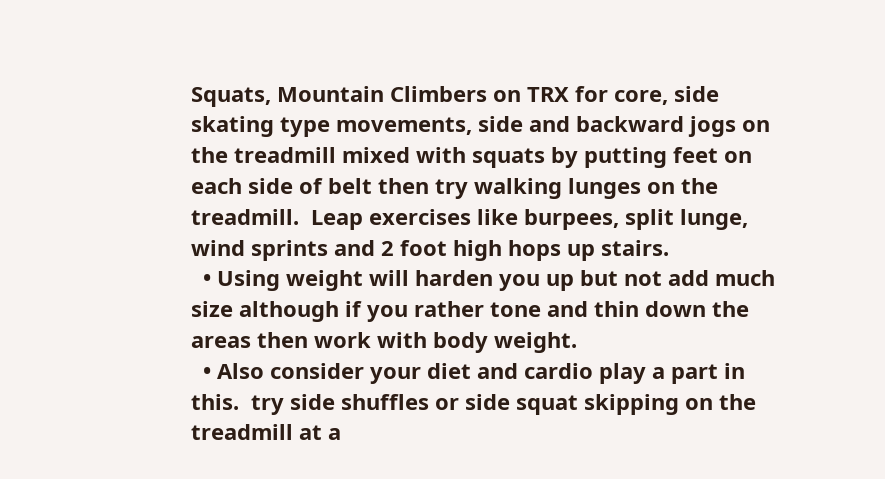Squats, Mountain Climbers on TRX for core, side skating type movements, side and backward jogs on the treadmill mixed with squats by putting feet on each side of belt then try walking lunges on the treadmill.  Leap exercises like burpees, split lunge, wind sprints and 2 foot high hops up stairs.
  • Using weight will harden you up but not add much size although if you rather tone and thin down the areas then work with body weight.
  • Also consider your diet and cardio play a part in this.  try side shuffles or side squat skipping on the treadmill at a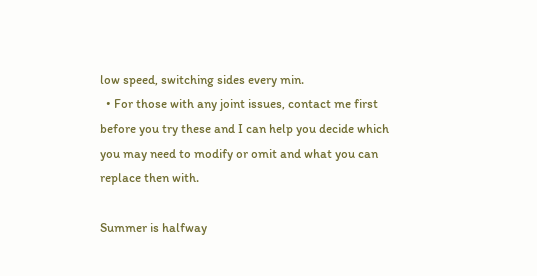low speed, switching sides every min.
  • For those with any joint issues, contact me first before you try these and I can help you decide which you may need to modify or omit and what you can replace then with.

Summer is halfway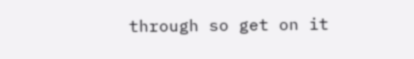through so get on it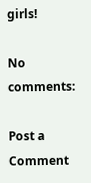girls!

No comments:

Post a Comment